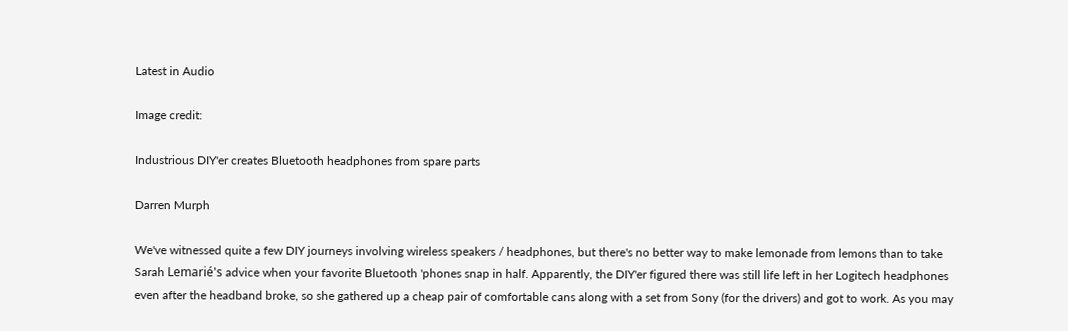Latest in Audio

Image credit:

Industrious DIY'er creates Bluetooth headphones from spare parts

Darren Murph

We've witnessed quite a few DIY journeys involving wireless speakers / headphones, but there's no better way to make lemonade from lemons than to take Sarah Lemarié's advice when your favorite Bluetooth 'phones snap in half. Apparently, the DIY'er figured there was still life left in her Logitech headphones even after the headband broke, so she gathered up a cheap pair of comfortable cans along with a set from Sony (for the drivers) and got to work. As you may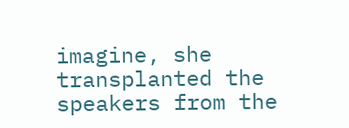imagine, she transplanted the speakers from the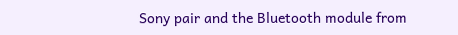Sony pair and the Bluetooth module from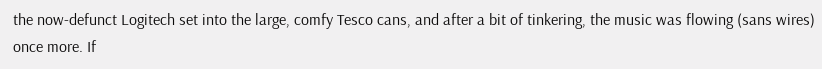the now-defunct Logitech set into the large, comfy Tesco cans, and after a bit of tinkering, the music was flowing (sans wires) once more. If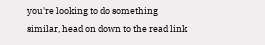you're looking to do something similar, head on down to the read link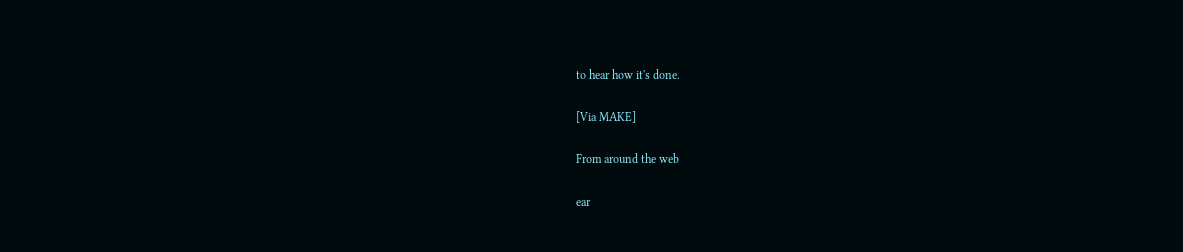to hear how it's done.

[Via MAKE]

From around the web

ear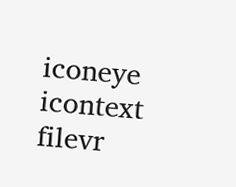iconeye icontext filevr